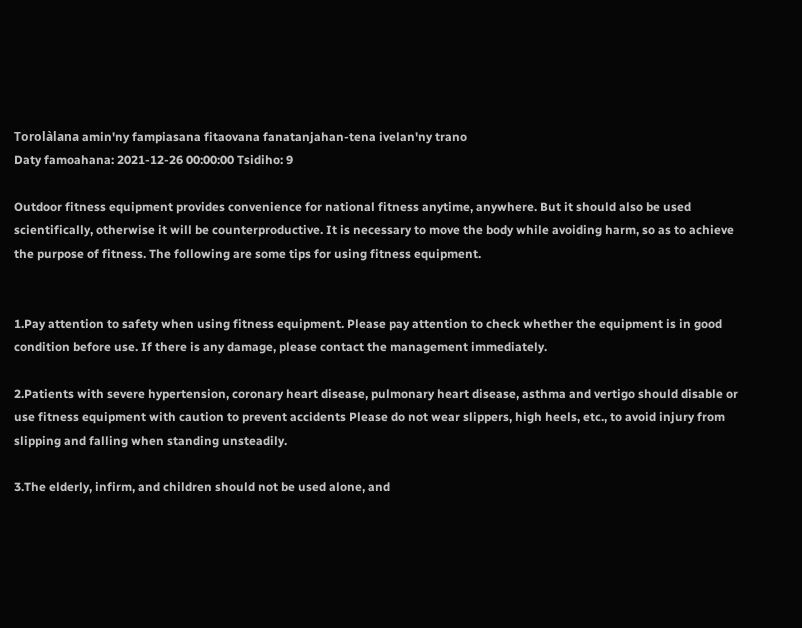Torolàlana amin'ny fampiasana fitaovana fanatanjahan-tena ivelan'ny trano
Daty famoahana: 2021-12-26 00:00:00 Tsidiho: 9

Outdoor fitness equipment provides convenience for national fitness anytime, anywhere. But it should also be used scientifically, otherwise it will be counterproductive. It is necessary to move the body while avoiding harm, so as to achieve the purpose of fitness. The following are some tips for using fitness equipment.


1.Pay attention to safety when using fitness equipment. Please pay attention to check whether the equipment is in good condition before use. If there is any damage, please contact the management immediately.

2.Patients with severe hypertension, coronary heart disease, pulmonary heart disease, asthma and vertigo should disable or use fitness equipment with caution to prevent accidents Please do not wear slippers, high heels, etc., to avoid injury from slipping and falling when standing unsteadily.

3.The elderly, infirm, and children should not be used alone, and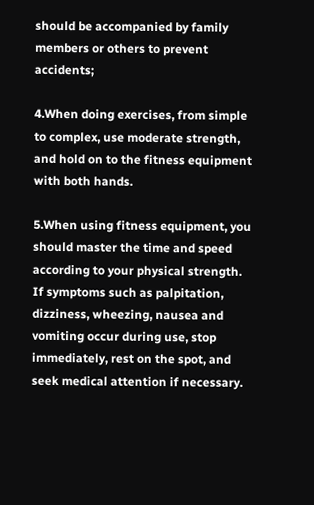should be accompanied by family members or others to prevent accidents;

4.When doing exercises, from simple to complex, use moderate strength, and hold on to the fitness equipment with both hands.

5.When using fitness equipment, you should master the time and speed according to your physical strength. If symptoms such as palpitation, dizziness, wheezing, nausea and vomiting occur during use, stop immediately, rest on the spot, and seek medical attention if necessary.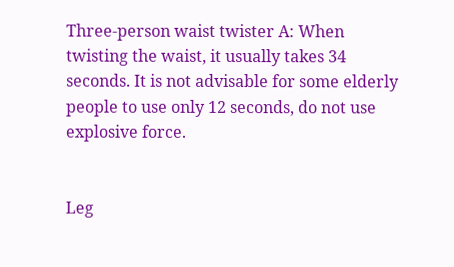Three-person waist twister A: When twisting the waist, it usually takes 34 seconds. It is not advisable for some elderly people to use only 12 seconds, do not use explosive force.


Leg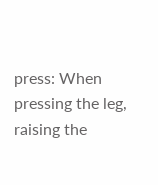press: When pressing the leg, raising the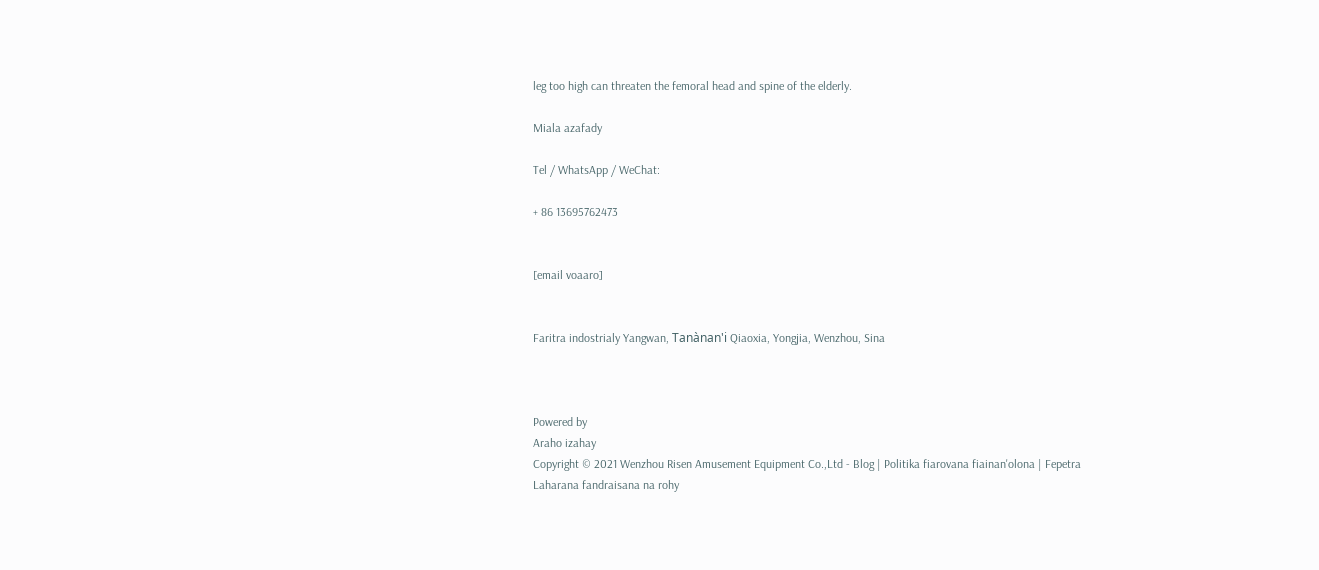leg too high can threaten the femoral head and spine of the elderly.

Miala azafady

Tel / WhatsApp / WeChat:

+ 86 13695762473


[email voaaro]


Faritra indostrialy Yangwan, Tanànan'i Qiaoxia, Yongjia, Wenzhou, Sina



Powered by
Araho izahay
Copyright © 2021 Wenzhou Risen Amusement Equipment Co.,Ltd - Blog | Politika fiarovana fiainan'olona | Fepetra
Laharana fandraisana na rohy